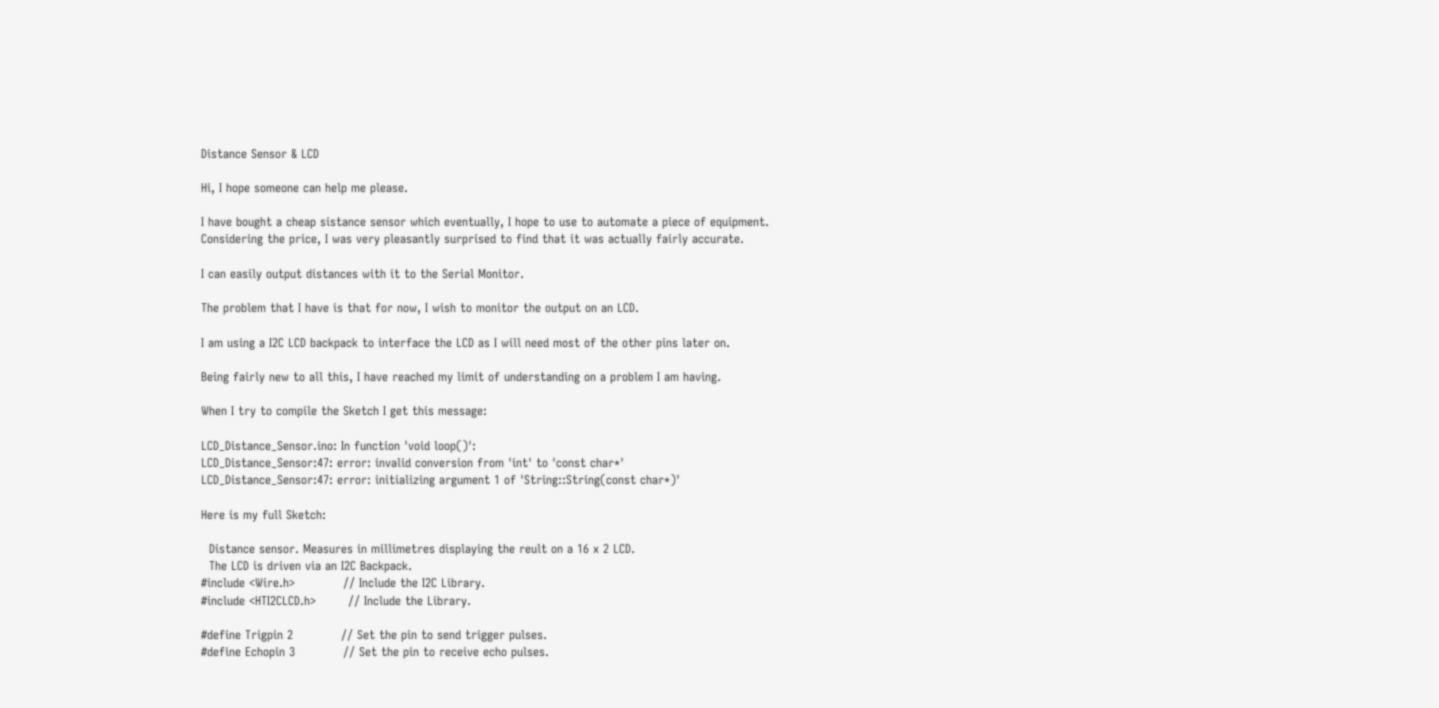Distance Sensor & LCD

Hi, I hope someone can help me please.

I have bought a cheap sistance sensor which eventually, I hope to use to automate a piece of equipment.
Considering the price, I was very pleasantly surprised to find that it was actually fairly accurate.

I can easily output distances with it to the Serial Monitor.

The problem that I have is that for now, I wish to monitor the output on an LCD.

I am using a I2C LCD backpack to interface the LCD as I will need most of the other pins later on.

Being fairly new to all this, I have reached my limit of understanding on a problem I am having.

When I try to compile the Sketch I get this message:

LCD_Distance_Sensor.ino: In function 'void loop()':
LCD_Distance_Sensor:47: error: invalid conversion from 'int' to 'const char*'
LCD_Distance_Sensor:47: error: initializing argument 1 of 'String::String(const char*)'

Here is my full Sketch:

  Distance sensor. Measures in millimetres displaying the reult on a 16 x 2 LCD.
  The LCD is driven via an I2C Backpack.
#include <Wire.h>            // Include the I2C Library.
#include <HTI2CLCD.h>        // Include the Library.

#define Trigpin 2            // Set the pin to send trigger pulses.
#define Echopin 3            // Set the pin to receive echo pulses.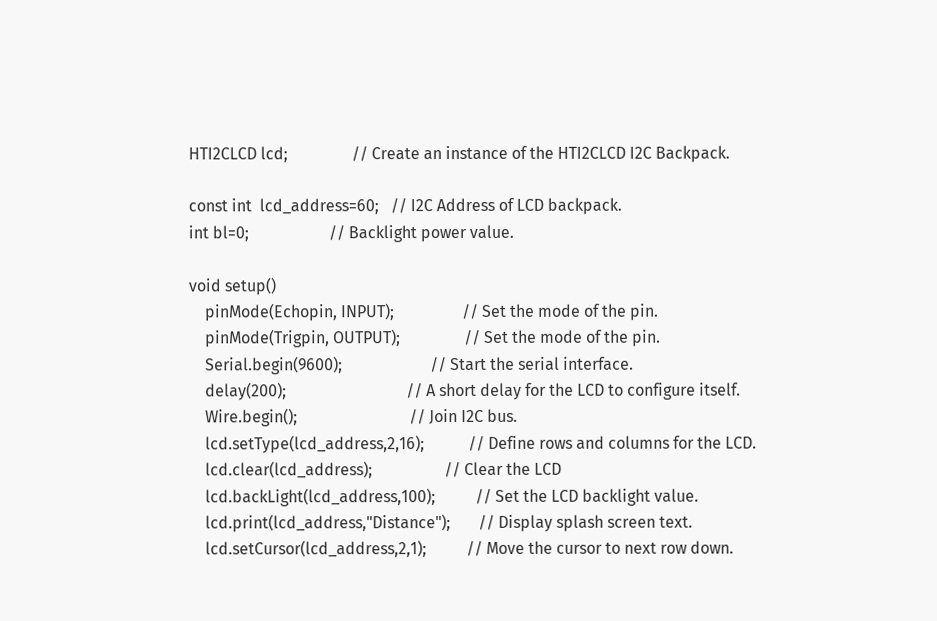HTI2CLCD lcd;                // Create an instance of the HTI2CLCD I2C Backpack.

const int  lcd_address=60;   // I2C Address of LCD backpack.
int bl=0;                    // Backlight power value.

void setup()
    pinMode(Echopin, INPUT);                 // Set the mode of the pin.
    pinMode(Trigpin, OUTPUT);                // Set the mode of the pin.
    Serial.begin(9600);                      // Start the serial interface.
    delay(200);                              // A short delay for the LCD to configure itself.
    Wire.begin();                            // Join I2C bus.
    lcd.setType(lcd_address,2,16);           // Define rows and columns for the LCD.
    lcd.clear(lcd_address);                  // Clear the LCD
    lcd.backLight(lcd_address,100);          // Set the LCD backlight value.
    lcd.print(lcd_address,"Distance");       // Display splash screen text.
    lcd.setCursor(lcd_address,2,1);          // Move the cursor to next row down.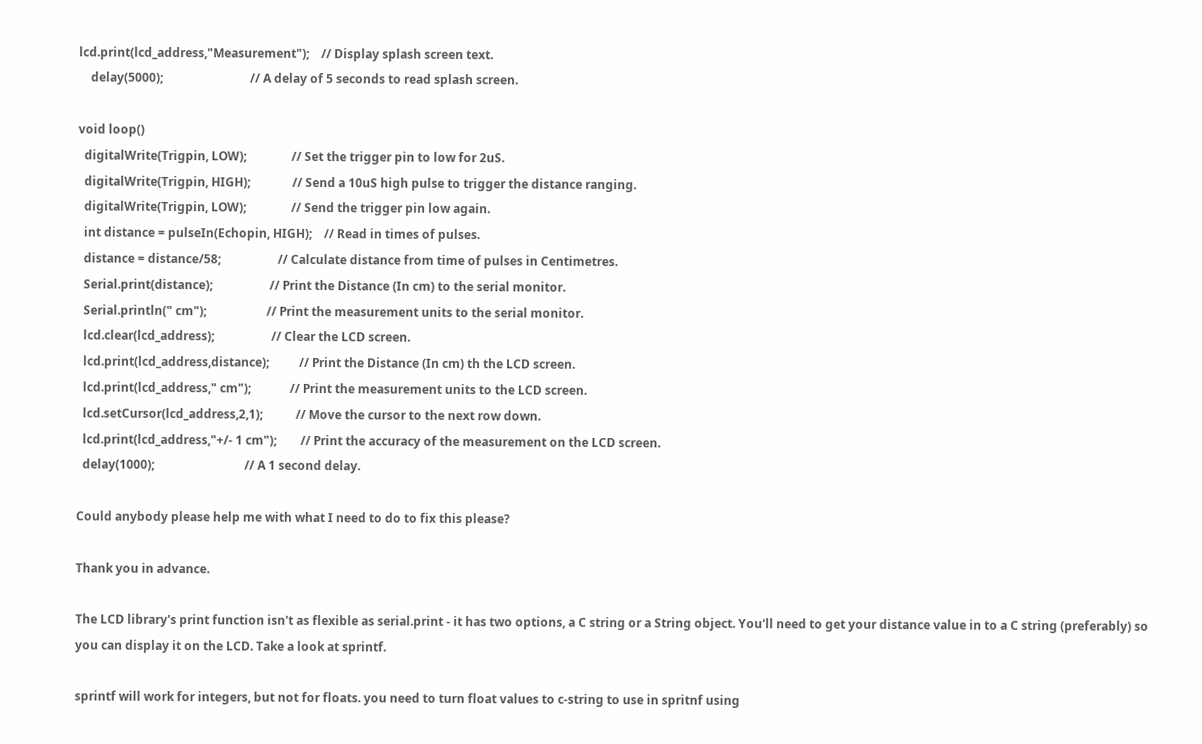lcd.print(lcd_address,"Measurement");    // Display splash screen text.
    delay(5000);                             // A delay of 5 seconds to read splash screen.

void loop()
  digitalWrite(Trigpin, LOW);               // Set the trigger pin to low for 2uS.
  digitalWrite(Trigpin, HIGH);              // Send a 10uS high pulse to trigger the distance ranging.
  digitalWrite(Trigpin, LOW);               // Send the trigger pin low again.
  int distance = pulseIn(Echopin, HIGH);    // Read in times of pulses.
  distance = distance/58;                   // Calculate distance from time of pulses in Centimetres.
  Serial.print(distance);                   // Print the Distance (In cm) to the serial monitor.
  Serial.println(" cm");                    // Print the measurement units to the serial monitor.
  lcd.clear(lcd_address);                   // Clear the LCD screen.
  lcd.print(lcd_address,distance);          // Print the Distance (In cm) th the LCD screen.
  lcd.print(lcd_address," cm");             // Print the measurement units to the LCD screen.
  lcd.setCursor(lcd_address,2,1);           // Move the cursor to the next row down.
  lcd.print(lcd_address,"+/- 1 cm");        // Print the accuracy of the measurement on the LCD screen.
  delay(1000);                              // A 1 second delay.

Could anybody please help me with what I need to do to fix this please?

Thank you in advance.

The LCD library's print function isn't as flexible as serial.print - it has two options, a C string or a String object. You'll need to get your distance value in to a C string (preferably) so you can display it on the LCD. Take a look at sprintf.

sprintf will work for integers, but not for floats. you need to turn float values to c-string to use in spritnf using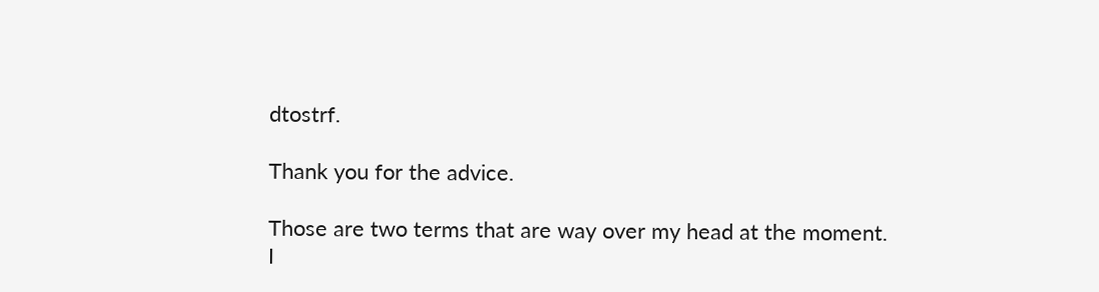dtostrf.

Thank you for the advice.

Those are two terms that are way over my head at the moment.
I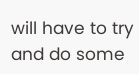will have to try and do some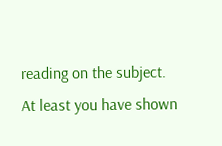reading on the subject.
At least you have shown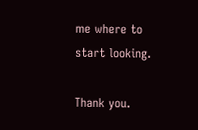me where to start looking.

Thank you.